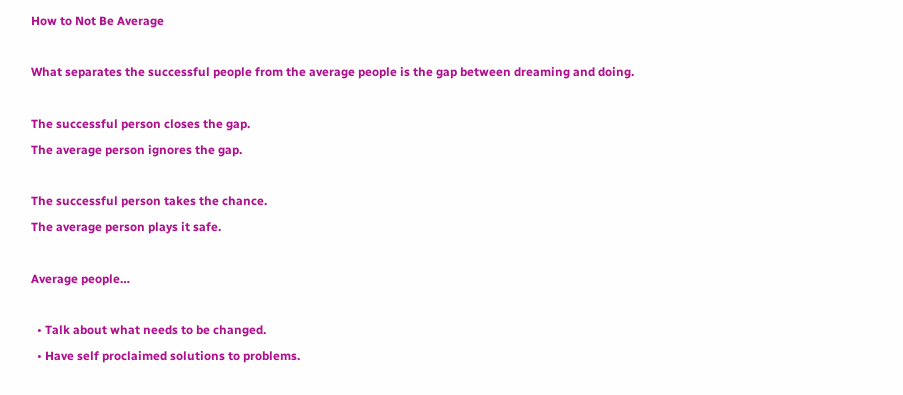How to Not Be Average

What separates the successful people from the average people is the gap between dreaming and doing.

The successful person closes the gap.
The average person ignores the gap.

The successful person takes the chance.
The average person plays it safe.

Average people…

  • Talk about what needs to be changed.
  • Have self proclaimed solutions to problems.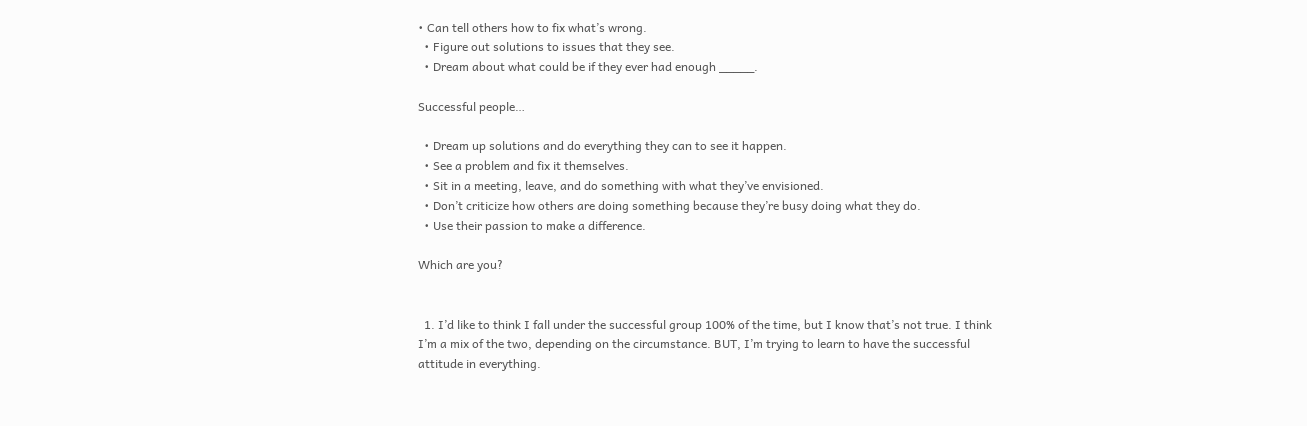• Can tell others how to fix what’s wrong.
  • Figure out solutions to issues that they see.
  • Dream about what could be if they ever had enough _____.

Successful people…

  • Dream up solutions and do everything they can to see it happen.
  • See a problem and fix it themselves.
  • Sit in a meeting, leave, and do something with what they’ve envisioned.
  • Don’t criticize how others are doing something because they’re busy doing what they do.
  • Use their passion to make a difference.

Which are you?


  1. I’d like to think I fall under the successful group 100% of the time, but I know that’s not true. I think I’m a mix of the two, depending on the circumstance. BUT, I’m trying to learn to have the successful attitude in everything.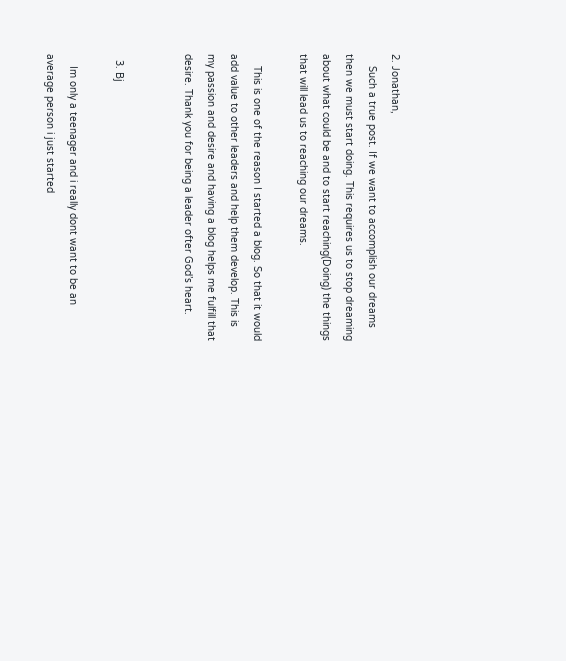2. Jonathan,
    Such a true post. If we want to accomplish our dreams then we must start doing. This requires us to stop dreaming about what could be and to start reaching(Doing) the things that will lead us to reaching our dreams.

    This is one of the reason I started a blog. So that it would add value to other leaders and help them develop. This is my passion and desire and having a blog helps me fulfill that desire. Thank you for being a leader ofter God’s heart.


  3. Bj

    Im only a teenager and i really dont want to be an average person i just started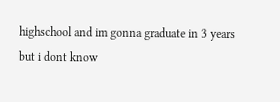highschool and im gonna graduate in 3 years but i dont know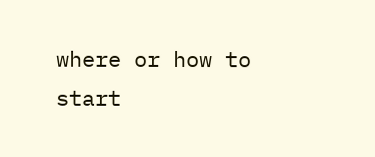where or how to start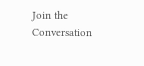Join the Conversation